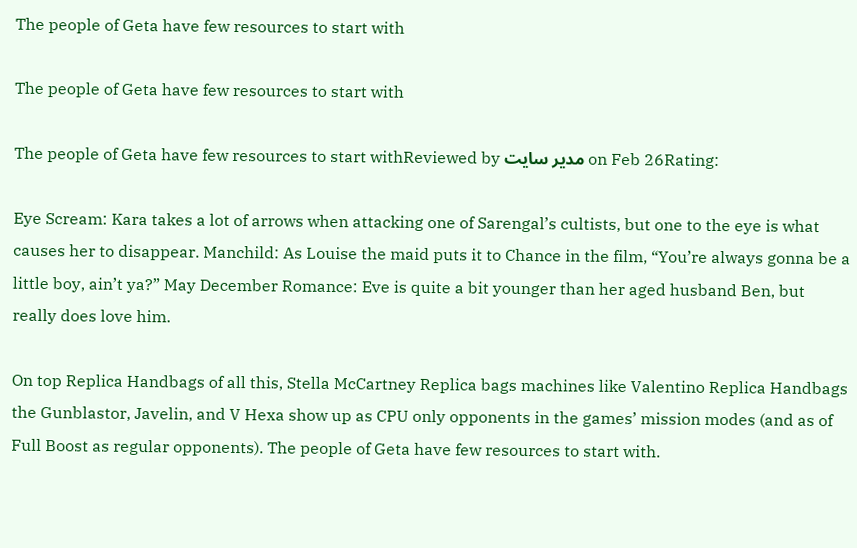The people of Geta have few resources to start with

The people of Geta have few resources to start with

The people of Geta have few resources to start withReviewed by مدیر سایت on Feb 26Rating:

Eye Scream: Kara takes a lot of arrows when attacking one of Sarengal’s cultists, but one to the eye is what causes her to disappear. Manchild: As Louise the maid puts it to Chance in the film, “You’re always gonna be a little boy, ain’t ya?” May December Romance: Eve is quite a bit younger than her aged husband Ben, but really does love him.

On top Replica Handbags of all this, Stella McCartney Replica bags machines like Valentino Replica Handbags the Gunblastor, Javelin, and V Hexa show up as CPU only opponents in the games’ mission modes (and as of Full Boost as regular opponents). The people of Geta have few resources to start with.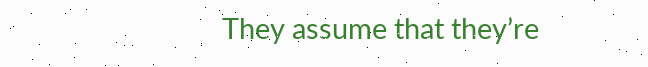They assume that they’re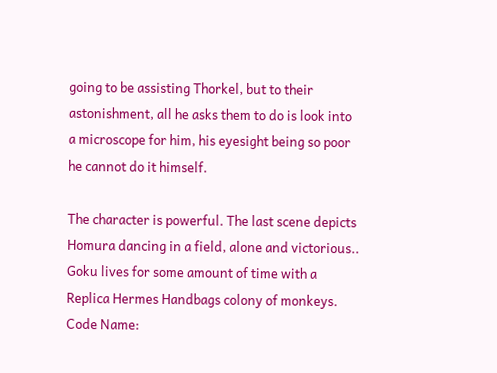going to be assisting Thorkel, but to their astonishment, all he asks them to do is look into a microscope for him, his eyesight being so poor he cannot do it himself.

The character is powerful. The last scene depicts Homura dancing in a field, alone and victorious.. Goku lives for some amount of time with a Replica Hermes Handbags colony of monkeys. Code Name: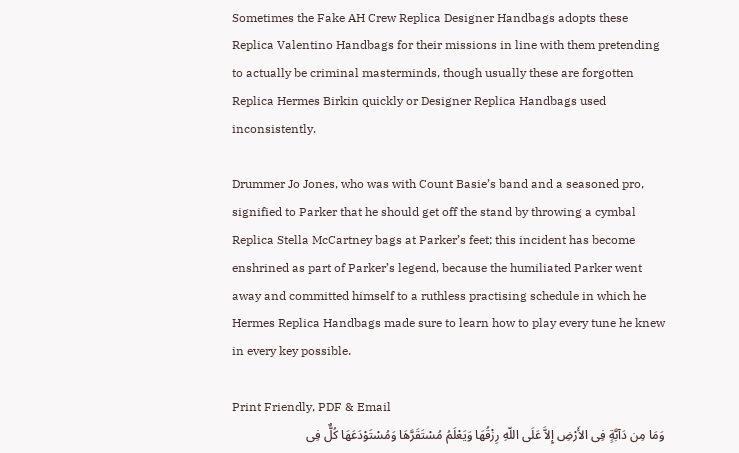Sometimes the Fake AH Crew Replica Designer Handbags adopts these Replica Valentino Handbags for their missions in line with them pretending to actually be criminal masterminds, though usually these are forgotten Replica Hermes Birkin quickly or Designer Replica Handbags used inconsistently.

Drummer Jo Jones, who was with Count Basie’s band and a seasoned pro, signified to Parker that he should get off the stand by throwing a cymbal Replica Stella McCartney bags at Parker’s feet; this incident has become enshrined as part of Parker’s legend, because the humiliated Parker went away and committed himself to a ruthless practising schedule in which he Hermes Replica Handbags made sure to learn how to play every tune he knew in every key possible.

Print Friendly, PDF & Email
وَمَا مِن دَآبَّةٍ فِی الأَرْضِ إِلاَّ عَلَی اللّهِ رِزْقُهَا وَیَعْلَمُ مُسْتَقَرَّهَا وَمُسْتَوْدَعَهَا کُلٌّ فِی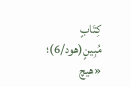کِتَابٍ مُبِینٍ(هود/6)؛ «هیچ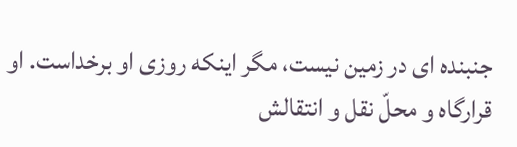جنبنده ای در زمین نیست، مگر اینکه روزی او برخداست. او قرارگاه و محلّ نقل و انتقالش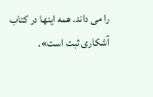را می داند. همه اینها در کتاب آشکاری ثبت است».